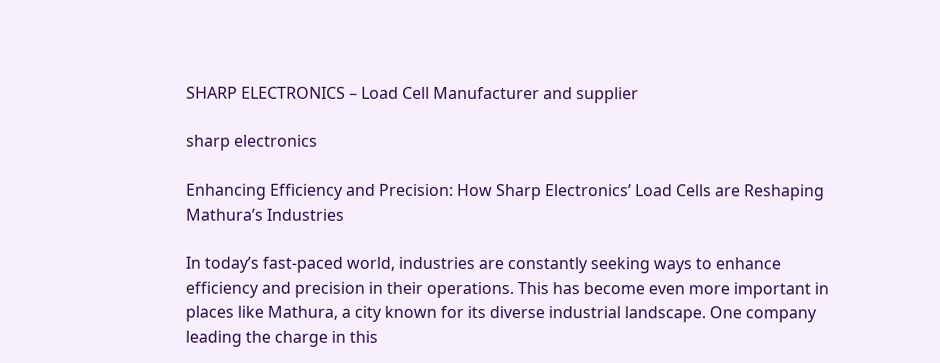SHARP ELECTRONICS – Load Cell Manufacturer and supplier

sharp electronics

Enhancing Efficiency and Precision: How Sharp Electronics’ Load Cells are Reshaping Mathura’s Industries

In today’s fast-paced world, industries are constantly seeking ways to enhance efficiency and precision in their operations. This has become even more important in places like Mathura, a city known for its diverse industrial landscape. One company leading the charge in this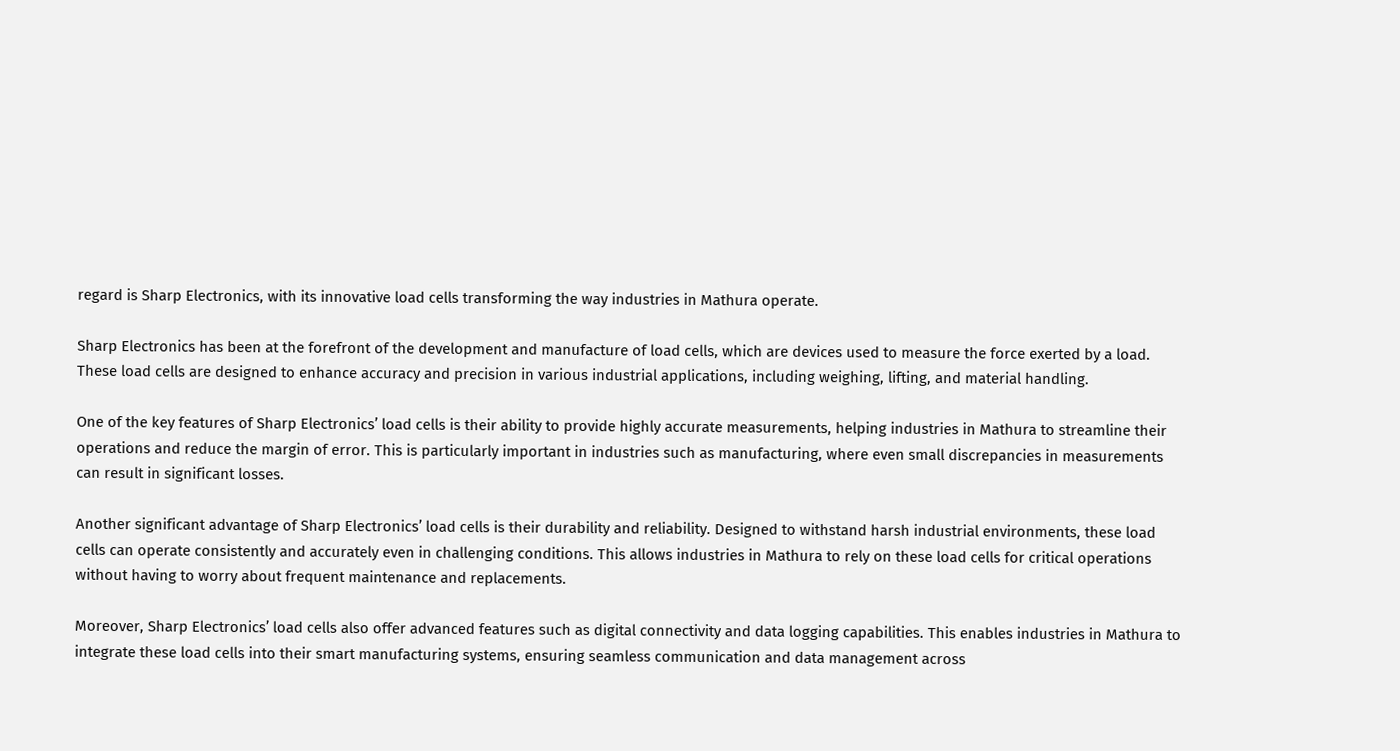regard is Sharp Electronics, with its innovative load cells transforming the way industries in Mathura operate.

Sharp Electronics has been at the forefront of the development and manufacture of load cells, which are devices used to measure the force exerted by a load. These load cells are designed to enhance accuracy and precision in various industrial applications, including weighing, lifting, and material handling.

One of the key features of Sharp Electronics’ load cells is their ability to provide highly accurate measurements, helping industries in Mathura to streamline their operations and reduce the margin of error. This is particularly important in industries such as manufacturing, where even small discrepancies in measurements can result in significant losses.

Another significant advantage of Sharp Electronics’ load cells is their durability and reliability. Designed to withstand harsh industrial environments, these load cells can operate consistently and accurately even in challenging conditions. This allows industries in Mathura to rely on these load cells for critical operations without having to worry about frequent maintenance and replacements.

Moreover, Sharp Electronics’ load cells also offer advanced features such as digital connectivity and data logging capabilities. This enables industries in Mathura to integrate these load cells into their smart manufacturing systems, ensuring seamless communication and data management across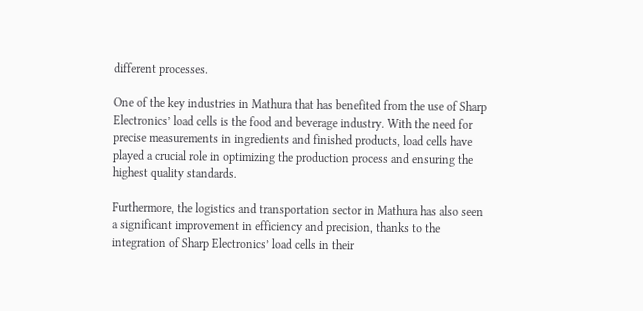different processes.

One of the key industries in Mathura that has benefited from the use of Sharp Electronics’ load cells is the food and beverage industry. With the need for precise measurements in ingredients and finished products, load cells have played a crucial role in optimizing the production process and ensuring the highest quality standards.

Furthermore, the logistics and transportation sector in Mathura has also seen a significant improvement in efficiency and precision, thanks to the integration of Sharp Electronics’ load cells in their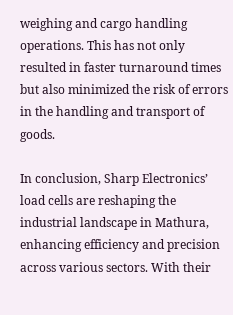weighing and cargo handling operations. This has not only resulted in faster turnaround times but also minimized the risk of errors in the handling and transport of goods.

In conclusion, Sharp Electronics’ load cells are reshaping the industrial landscape in Mathura, enhancing efficiency and precision across various sectors. With their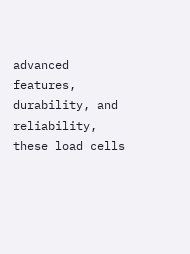advanced features, durability, and reliability, these load cells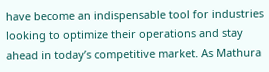have become an indispensable tool for industries looking to optimize their operations and stay ahead in today’s competitive market. As Mathura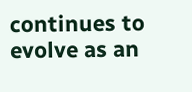continues to evolve as an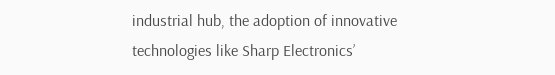industrial hub, the adoption of innovative technologies like Sharp Electronics’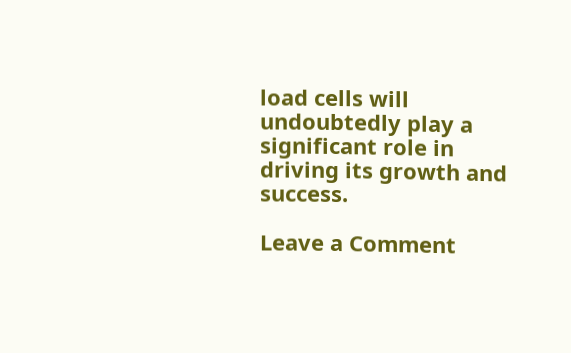load cells will undoubtedly play a significant role in driving its growth and success.

Leave a Comment